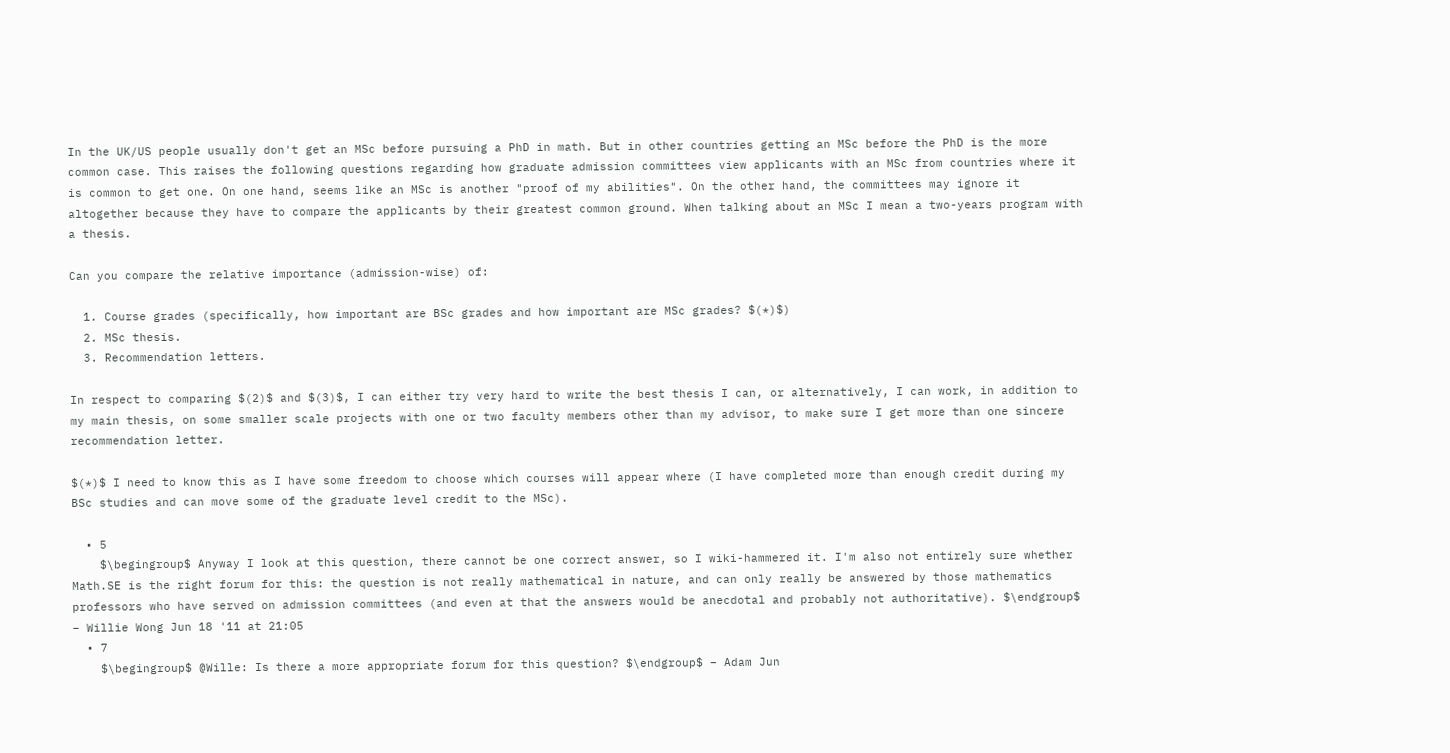In the UK/US people usually don't get an MSc before pursuing a PhD in math. But in other countries getting an MSc before the PhD is the more common case. This raises the following questions regarding how graduate admission committees view applicants with an MSc from countries where it is common to get one. On one hand, seems like an MSc is another "proof of my abilities". On the other hand, the committees may ignore it altogether because they have to compare the applicants by their greatest common ground. When talking about an MSc I mean a two-years program with a thesis.

Can you compare the relative importance (admission-wise) of:

  1. Course grades (specifically, how important are BSc grades and how important are MSc grades? $(*)$)
  2. MSc thesis.
  3. Recommendation letters.

In respect to comparing $(2)$ and $(3)$, I can either try very hard to write the best thesis I can, or alternatively, I can work, in addition to my main thesis, on some smaller scale projects with one or two faculty members other than my advisor, to make sure I get more than one sincere recommendation letter.

$(*)$ I need to know this as I have some freedom to choose which courses will appear where (I have completed more than enough credit during my BSc studies and can move some of the graduate level credit to the MSc).

  • 5
    $\begingroup$ Anyway I look at this question, there cannot be one correct answer, so I wiki-hammered it. I'm also not entirely sure whether Math.SE is the right forum for this: the question is not really mathematical in nature, and can only really be answered by those mathematics professors who have served on admission committees (and even at that the answers would be anecdotal and probably not authoritative). $\endgroup$ – Willie Wong Jun 18 '11 at 21:05
  • 7
    $\begingroup$ @Wille: Is there a more appropriate forum for this question? $\endgroup$ – Adam Jun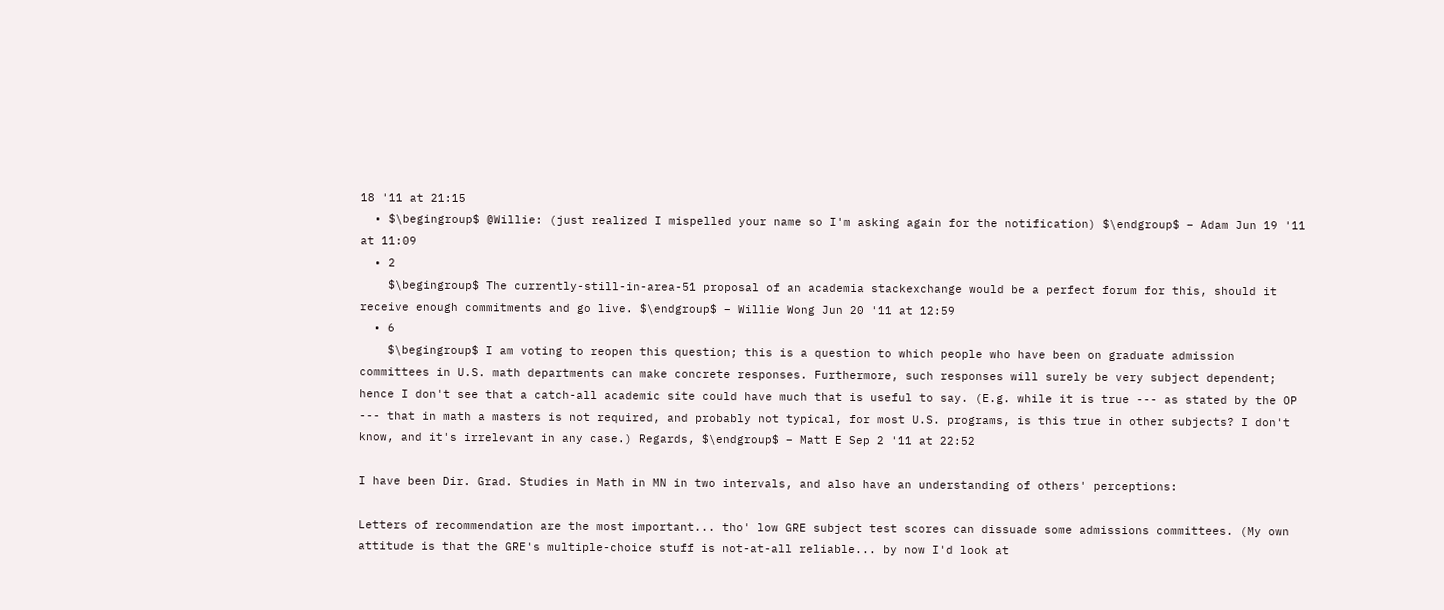18 '11 at 21:15
  • $\begingroup$ @Willie: (just realized I mispelled your name so I'm asking again for the notification) $\endgroup$ – Adam Jun 19 '11 at 11:09
  • 2
    $\begingroup$ The currently-still-in-area-51 proposal of an academia stackexchange would be a perfect forum for this, should it receive enough commitments and go live. $\endgroup$ – Willie Wong Jun 20 '11 at 12:59
  • 6
    $\begingroup$ I am voting to reopen this question; this is a question to which people who have been on graduate admission committees in U.S. math departments can make concrete responses. Furthermore, such responses will surely be very subject dependent; hence I don't see that a catch-all academic site could have much that is useful to say. (E.g. while it is true --- as stated by the OP --- that in math a masters is not required, and probably not typical, for most U.S. programs, is this true in other subjects? I don't know, and it's irrelevant in any case.) Regards, $\endgroup$ – Matt E Sep 2 '11 at 22:52

I have been Dir. Grad. Studies in Math in MN in two intervals, and also have an understanding of others' perceptions:

Letters of recommendation are the most important... tho' low GRE subject test scores can dissuade some admissions committees. (My own attitude is that the GRE's multiple-choice stuff is not-at-all reliable... by now I'd look at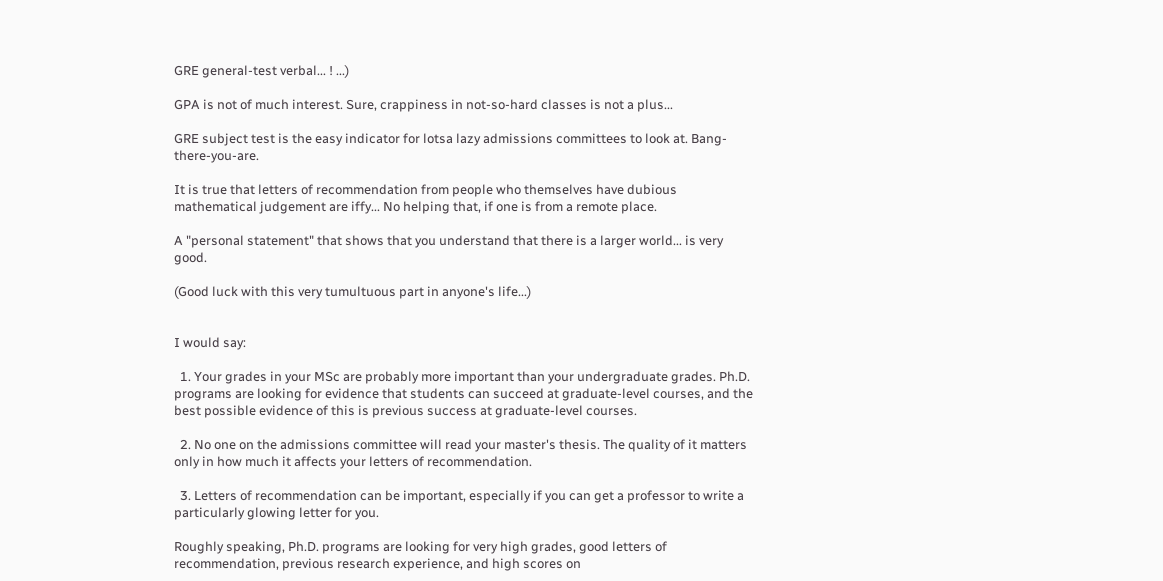GRE general-test verbal... ! ...)

GPA is not of much interest. Sure, crappiness in not-so-hard classes is not a plus...

GRE subject test is the easy indicator for lotsa lazy admissions committees to look at. Bang-there-you-are.

It is true that letters of recommendation from people who themselves have dubious mathematical judgement are iffy... No helping that, if one is from a remote place.

A "personal statement" that shows that you understand that there is a larger world... is very good.

(Good luck with this very tumultuous part in anyone's life...)


I would say:

  1. Your grades in your MSc are probably more important than your undergraduate grades. Ph.D. programs are looking for evidence that students can succeed at graduate-level courses, and the best possible evidence of this is previous success at graduate-level courses.

  2. No one on the admissions committee will read your master's thesis. The quality of it matters only in how much it affects your letters of recommendation.

  3. Letters of recommendation can be important, especially if you can get a professor to write a particularly glowing letter for you.

Roughly speaking, Ph.D. programs are looking for very high grades, good letters of recommendation, previous research experience, and high scores on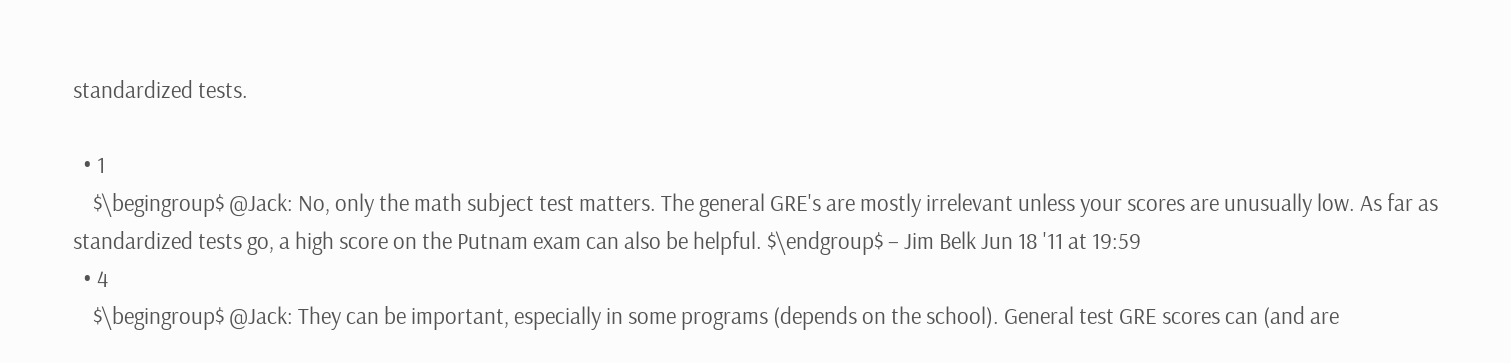standardized tests.

  • 1
    $\begingroup$ @Jack: No, only the math subject test matters. The general GRE's are mostly irrelevant unless your scores are unusually low. As far as standardized tests go, a high score on the Putnam exam can also be helpful. $\endgroup$ – Jim Belk Jun 18 '11 at 19:59
  • 4
    $\begingroup$ @Jack: They can be important, especially in some programs (depends on the school). General test GRE scores can (and are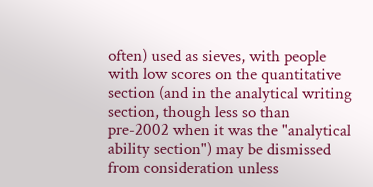often) used as sieves, with people with low scores on the quantitative section (and in the analytical writing section, though less so than pre-2002 when it was the "analytical ability section") may be dismissed from consideration unless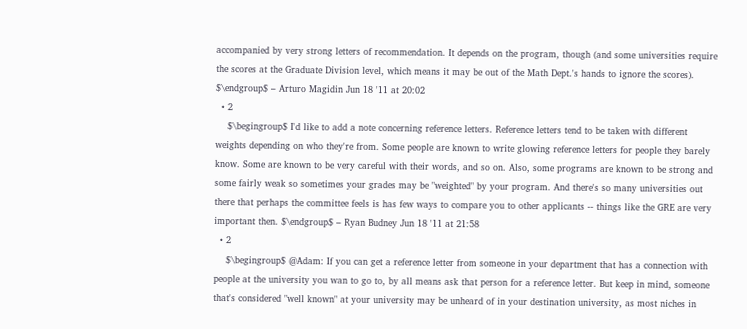accompanied by very strong letters of recommendation. It depends on the program, though (and some universities require the scores at the Graduate Division level, which means it may be out of the Math Dept.'s hands to ignore the scores). $\endgroup$ – Arturo Magidin Jun 18 '11 at 20:02
  • 2
    $\begingroup$ I'd like to add a note concerning reference letters. Reference letters tend to be taken with different weights depending on who they're from. Some people are known to write glowing reference letters for people they barely know. Some are known to be very careful with their words, and so on. Also, some programs are known to be strong and some fairly weak so sometimes your grades may be "weighted" by your program. And there's so many universities out there that perhaps the committee feels is has few ways to compare you to other applicants -- things like the GRE are very important then. $\endgroup$ – Ryan Budney Jun 18 '11 at 21:58
  • 2
    $\begingroup$ @Adam: If you can get a reference letter from someone in your department that has a connection with people at the university you wan to go to, by all means ask that person for a reference letter. But keep in mind, someone that's considered "well known" at your university may be unheard of in your destination university, as most niches in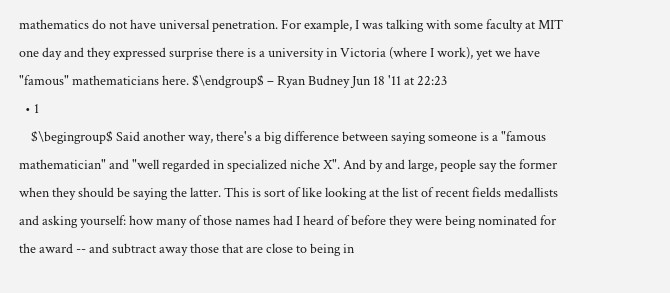mathematics do not have universal penetration. For example, I was talking with some faculty at MIT one day and they expressed surprise there is a university in Victoria (where I work), yet we have "famous" mathematicians here. $\endgroup$ – Ryan Budney Jun 18 '11 at 22:23
  • 1
    $\begingroup$ Said another way, there's a big difference between saying someone is a "famous mathematician" and "well regarded in specialized niche X". And by and large, people say the former when they should be saying the latter. This is sort of like looking at the list of recent fields medallists and asking yourself: how many of those names had I heard of before they were being nominated for the award -- and subtract away those that are close to being in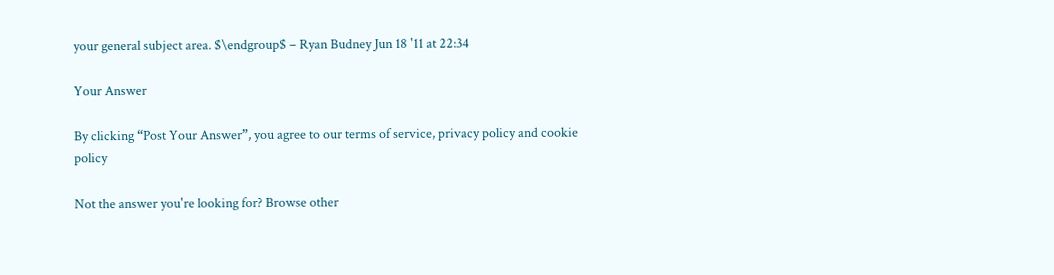your general subject area. $\endgroup$ – Ryan Budney Jun 18 '11 at 22:34

Your Answer

By clicking “Post Your Answer”, you agree to our terms of service, privacy policy and cookie policy

Not the answer you're looking for? Browse other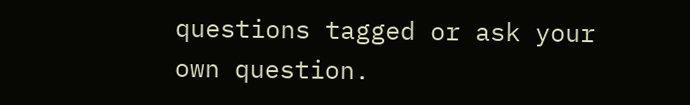questions tagged or ask your own question.